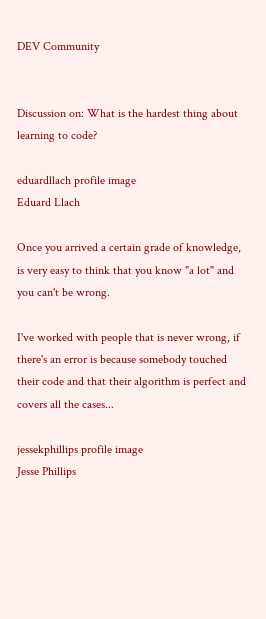DEV Community


Discussion on: What is the hardest thing about learning to code?

eduardllach profile image
Eduard Llach

Once you arrived a certain grade of knowledge, is very easy to think that you know "a lot" and you can't be wrong.

I've worked with people that is never wrong, if there's an error is because somebody touched their code and that their algorithm is perfect and covers all the cases...

jessekphillips profile image
Jesse Phillips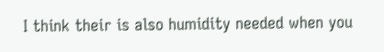I think their is also humidity needed when you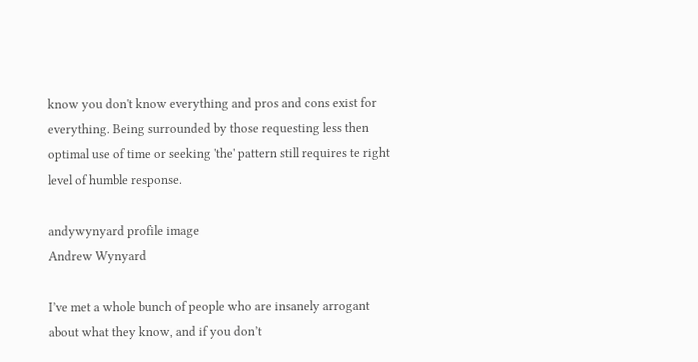know you don't know everything and pros and cons exist for everything. Being surrounded by those requesting less then optimal use of time or seeking 'the' pattern still requires te right level of humble response.

andywynyard profile image
Andrew Wynyard

I’ve met a whole bunch of people who are insanely arrogant about what they know, and if you don’t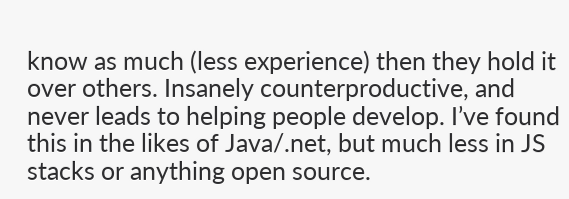know as much (less experience) then they hold it over others. Insanely counterproductive, and never leads to helping people develop. I’ve found this in the likes of Java/.net, but much less in JS stacks or anything open source.